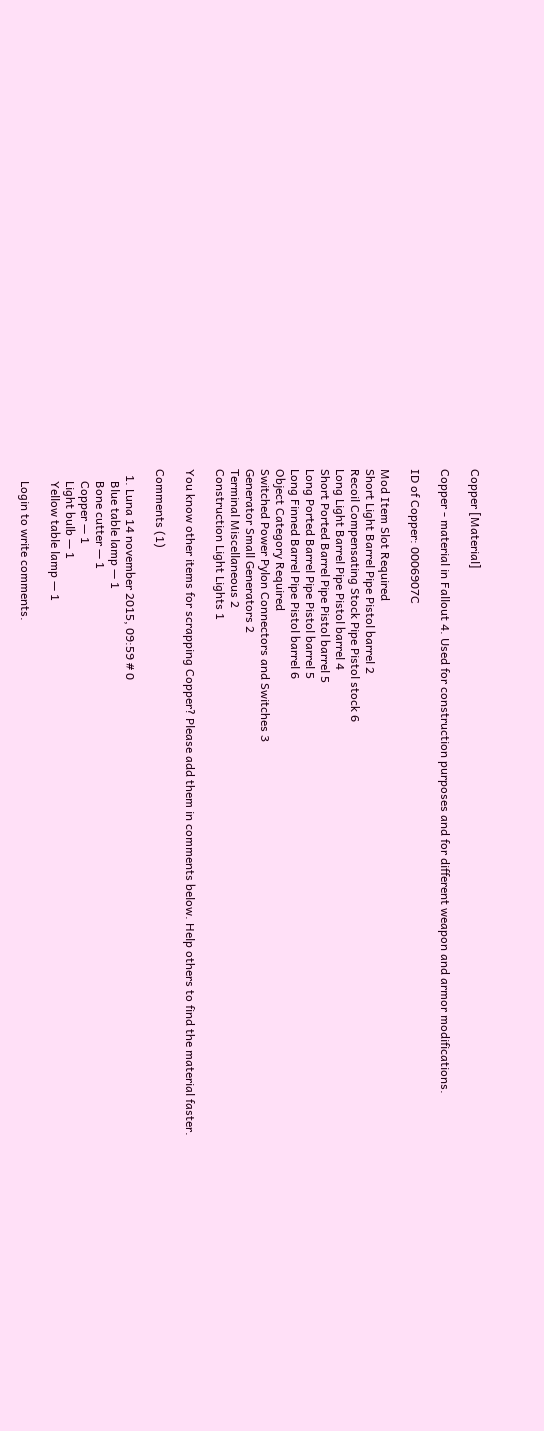Copper [Material]

Copper - material in Fallout 4. Used for construction purposes and for different weapon and armor modifications.

ID of Copper: 0006907C

Mod Item Slot Required
Short Light Barrel Pipe Pistol barrel 2
Recoil Compensating Stock Pipe Pistol stock 6
Long Light Barrel Pipe Pistol barrel 4
Short Ported Barrel Pipe Pistol barrel 5
Long Ported Barrel Pipe Pistol barrel 5
Long Finned Barrel Pipe Pistol barrel 6
Object Category Required
Switched Power Pylon Connectors and Switches 3
Generator Small Generators 2
Terminal Miscellaneous 2
Construction Light Lights 1

You know other items for scrapping Copper? Please add them in comments below. Help others to find the material faster.

Comments (1)

  1. Luna 14 november 2015, 09:59 # 0
    Blue table lamp — 1
    Bone cutter — 1
    Copper — 1
    Light bulb — 1
    Yellow table lamp — 1

    Login to write comments.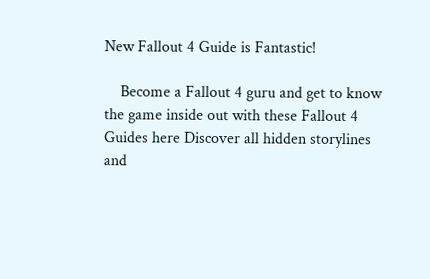New Fallout 4 Guide is Fantastic!

    Become a Fallout 4 guru and get to know the game inside out with these Fallout 4 Guides here Discover all hidden storylines and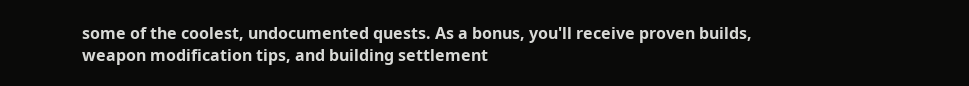some of the coolest, undocumented quests. As a bonus, you'll receive proven builds, weapon modification tips, and building settlement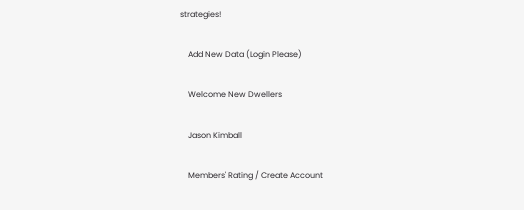strategies!

    Add New Data (Login Please)

    Welcome New Dwellers

    Jason Kimball

    Members' Rating / Create Account